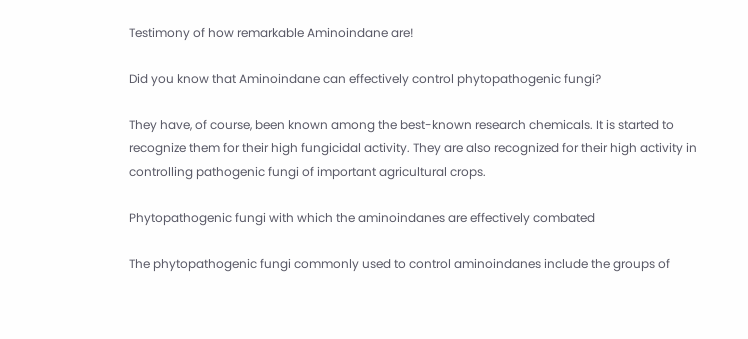Testimony of how remarkable Aminoindane are!

Did you know that Aminoindane can effectively control phytopathogenic fungi?

They have, of course, been known among the best-known research chemicals. It is started to recognize them for their high fungicidal activity. They are also recognized for their high activity in controlling pathogenic fungi of important agricultural crops.

Phytopathogenic fungi with which the aminoindanes are effectively combated

The phytopathogenic fungi commonly used to control aminoindanes include the groups of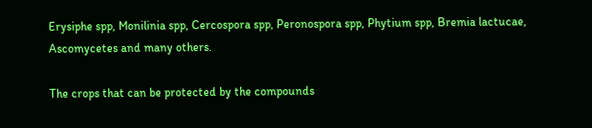Erysiphe spp, Monilinia spp, Cercospora spp, Peronospora spp, Phytium spp, Bremia lactucae, Ascomycetes and many others.

The crops that can be protected by the compounds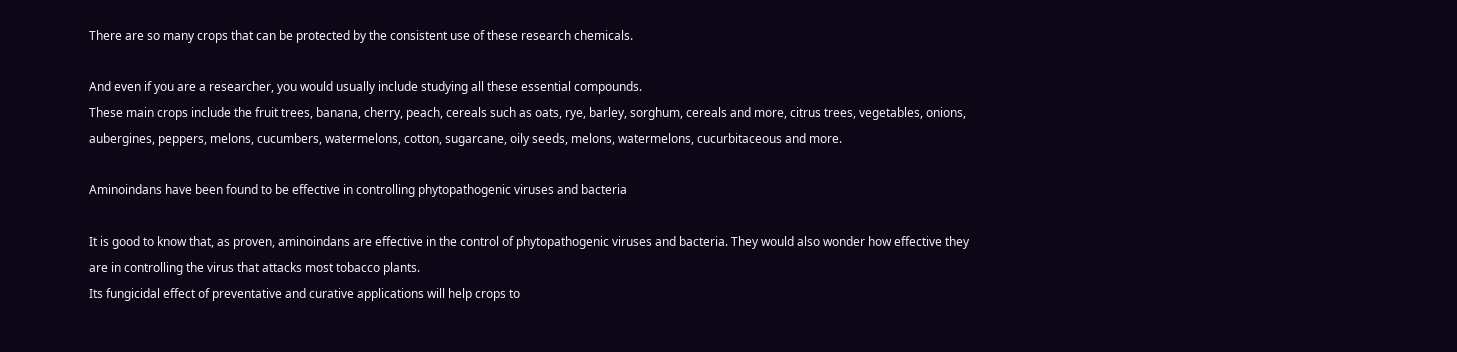There are so many crops that can be protected by the consistent use of these research chemicals.

And even if you are a researcher, you would usually include studying all these essential compounds.
These main crops include the fruit trees, banana, cherry, peach, cereals such as oats, rye, barley, sorghum, cereals and more, citrus trees, vegetables, onions, aubergines, peppers, melons, cucumbers, watermelons, cotton, sugarcane, oily seeds, melons, watermelons, cucurbitaceous and more.

Aminoindans have been found to be effective in controlling phytopathogenic viruses and bacteria

It is good to know that, as proven, aminoindans are effective in the control of phytopathogenic viruses and bacteria. They would also wonder how effective they are in controlling the virus that attacks most tobacco plants.
Its fungicidal effect of preventative and curative applications will help crops to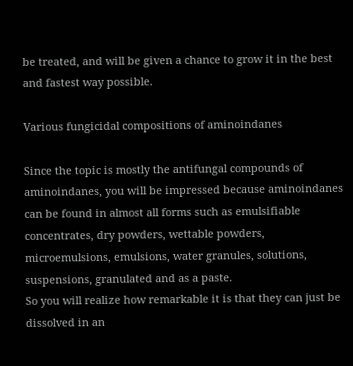be treated, and will be given a chance to grow it in the best and fastest way possible.

Various fungicidal compositions of aminoindanes

Since the topic is mostly the antifungal compounds of aminoindanes, you will be impressed because aminoindanes can be found in almost all forms such as emulsifiable concentrates, dry powders, wettable powders, microemulsions, emulsions, water granules, solutions, suspensions, granulated and as a paste.
So you will realize how remarkable it is that they can just be dissolved in an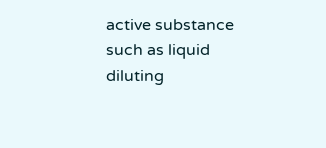active substance such as liquid diluting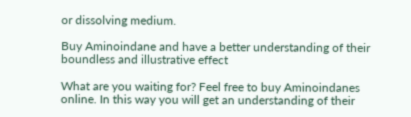or dissolving medium.

Buy Aminoindane and have a better understanding of their boundless and illustrative effect

What are you waiting for? Feel free to buy Aminoindanes online. In this way you will get an understanding of their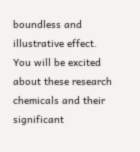boundless and illustrative effect.
You will be excited about these research chemicals and their significant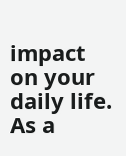impact on your daily life.
As a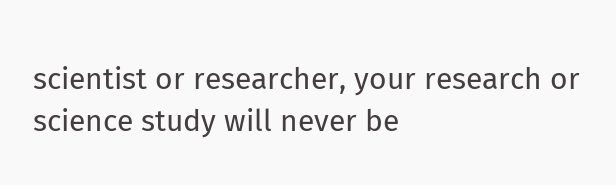scientist or researcher, your research or science study will never be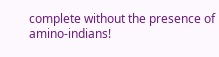complete without the presence of amino-indians!